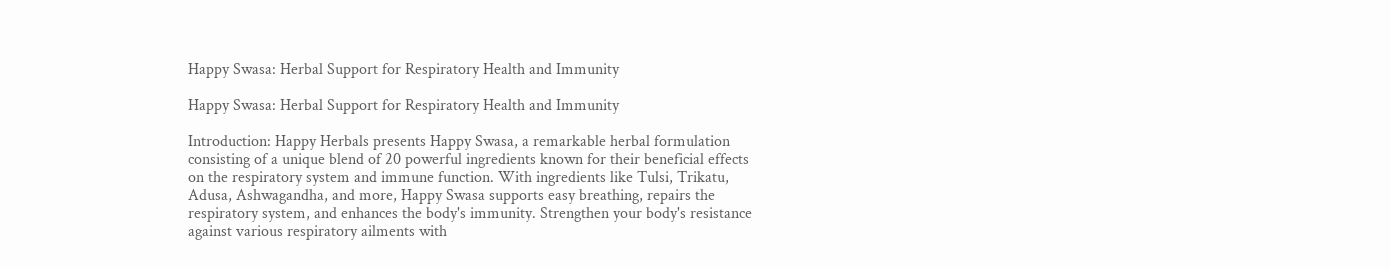Happy Swasa: Herbal Support for Respiratory Health and Immunity

Happy Swasa: Herbal Support for Respiratory Health and Immunity

Introduction: Happy Herbals presents Happy Swasa, a remarkable herbal formulation consisting of a unique blend of 20 powerful ingredients known for their beneficial effects on the respiratory system and immune function. With ingredients like Tulsi, Trikatu, Adusa, Ashwagandha, and more, Happy Swasa supports easy breathing, repairs the respiratory system, and enhances the body's immunity. Strengthen your body's resistance against various respiratory ailments with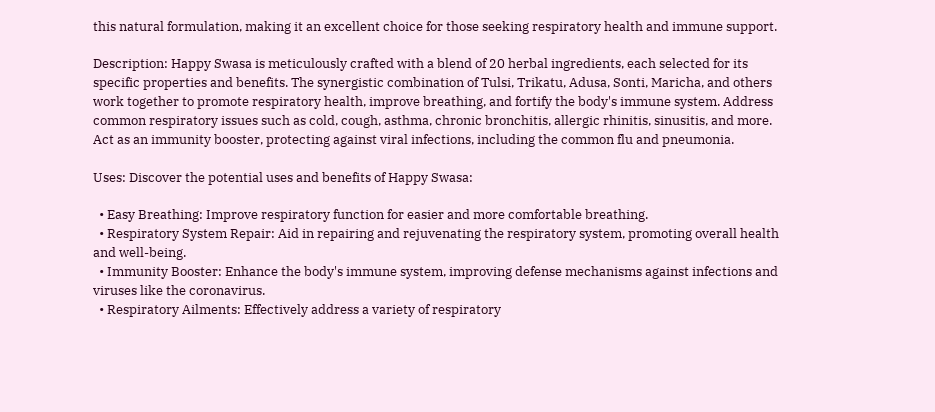this natural formulation, making it an excellent choice for those seeking respiratory health and immune support.

Description: Happy Swasa is meticulously crafted with a blend of 20 herbal ingredients, each selected for its specific properties and benefits. The synergistic combination of Tulsi, Trikatu, Adusa, Sonti, Maricha, and others work together to promote respiratory health, improve breathing, and fortify the body's immune system. Address common respiratory issues such as cold, cough, asthma, chronic bronchitis, allergic rhinitis, sinusitis, and more. Act as an immunity booster, protecting against viral infections, including the common flu and pneumonia.

Uses: Discover the potential uses and benefits of Happy Swasa:

  • Easy Breathing: Improve respiratory function for easier and more comfortable breathing.
  • Respiratory System Repair: Aid in repairing and rejuvenating the respiratory system, promoting overall health and well-being.
  • Immunity Booster: Enhance the body's immune system, improving defense mechanisms against infections and viruses like the coronavirus.
  • Respiratory Ailments: Effectively address a variety of respiratory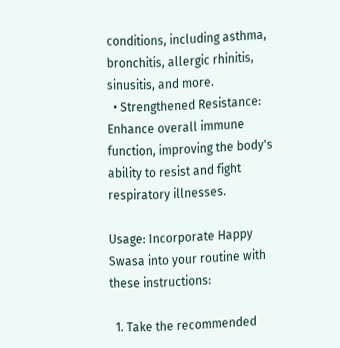conditions, including asthma, bronchitis, allergic rhinitis, sinusitis, and more.
  • Strengthened Resistance: Enhance overall immune function, improving the body's ability to resist and fight respiratory illnesses.

Usage: Incorporate Happy Swasa into your routine with these instructions:

  1. Take the recommended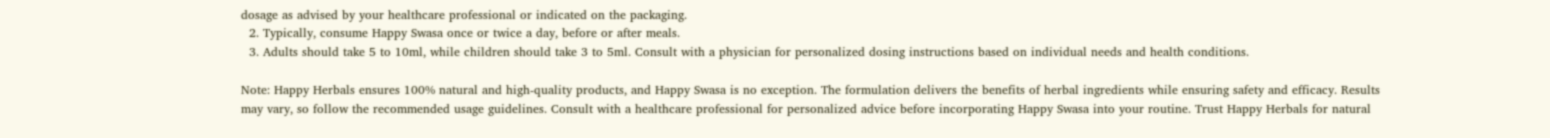dosage as advised by your healthcare professional or indicated on the packaging.
  2. Typically, consume Happy Swasa once or twice a day, before or after meals.
  3. Adults should take 5 to 10ml, while children should take 3 to 5ml. Consult with a physician for personalized dosing instructions based on individual needs and health conditions.

Note: Happy Herbals ensures 100% natural and high-quality products, and Happy Swasa is no exception. The formulation delivers the benefits of herbal ingredients while ensuring safety and efficacy. Results may vary, so follow the recommended usage guidelines. Consult with a healthcare professional for personalized advice before incorporating Happy Swasa into your routine. Trust Happy Herbals for natural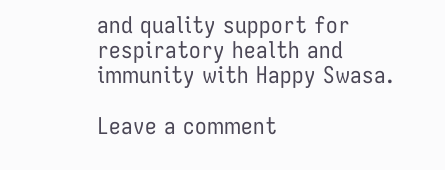and quality support for respiratory health and immunity with Happy Swasa.

Leave a comment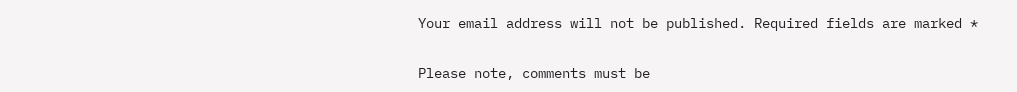Your email address will not be published. Required fields are marked *

Please note, comments must be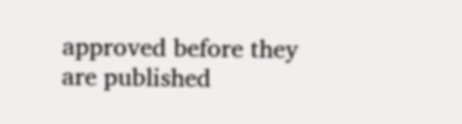approved before they are published